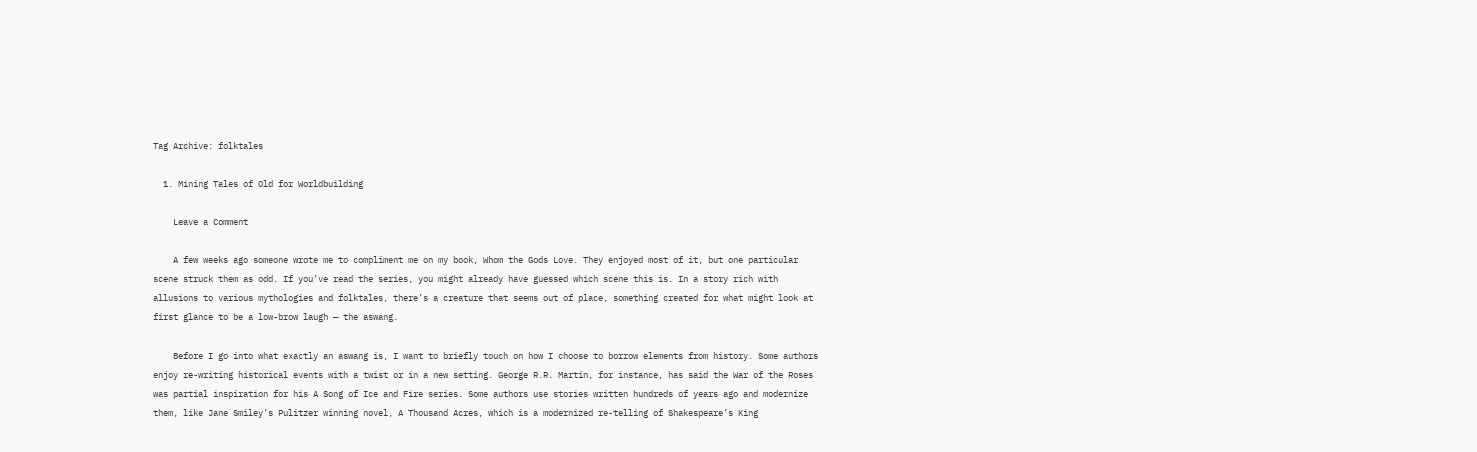Tag Archive: folktales

  1. Mining Tales of Old for Worldbuilding

    Leave a Comment

    A few weeks ago someone wrote me to compliment me on my book, Whom the Gods Love. They enjoyed most of it, but one particular scene struck them as odd. If you’ve read the series, you might already have guessed which scene this is. In a story rich with allusions to various mythologies and folktales, there’s a creature that seems out of place, something created for what might look at first glance to be a low-brow laugh — the aswang.

    Before I go into what exactly an aswang is, I want to briefly touch on how I choose to borrow elements from history. Some authors enjoy re-writing historical events with a twist or in a new setting. George R.R. Martin, for instance, has said the War of the Roses was partial inspiration for his A Song of Ice and Fire series. Some authors use stories written hundreds of years ago and modernize them, like Jane Smiley’s Pulitzer winning novel, A Thousand Acres, which is a modernized re-telling of Shakespeare’s King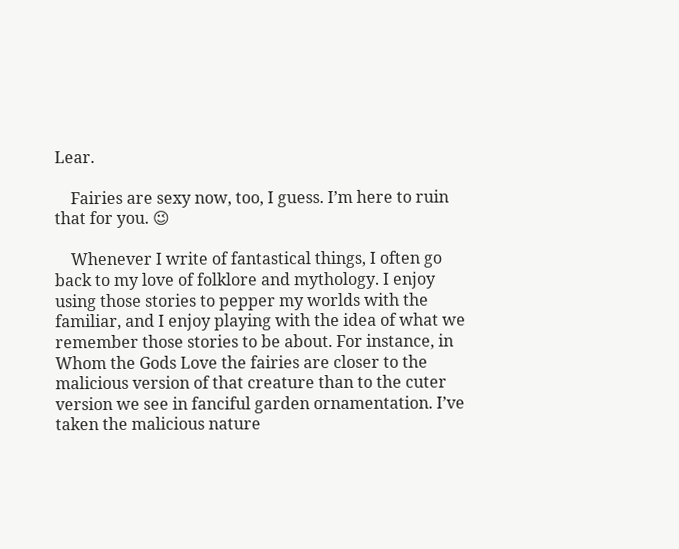Lear.

    Fairies are sexy now, too, I guess. I’m here to ruin that for you. 😉

    Whenever I write of fantastical things, I often go back to my love of folklore and mythology. I enjoy using those stories to pepper my worlds with the familiar, and I enjoy playing with the idea of what we remember those stories to be about. For instance, in Whom the Gods Love the fairies are closer to the malicious version of that creature than to the cuter version we see in fanciful garden ornamentation. I’ve taken the malicious nature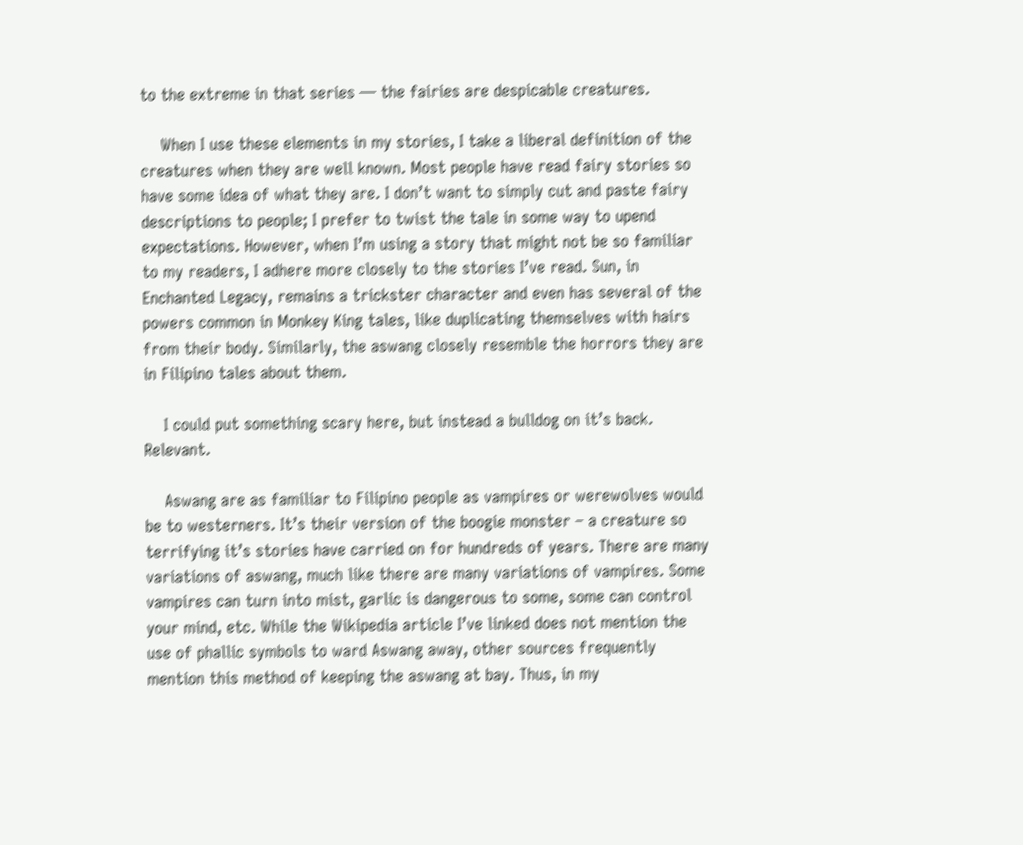to the extreme in that series — the fairies are despicable creatures.

    When I use these elements in my stories, I take a liberal definition of the creatures when they are well known. Most people have read fairy stories so have some idea of what they are. I don’t want to simply cut and paste fairy descriptions to people; I prefer to twist the tale in some way to upend expectations. However, when I’m using a story that might not be so familiar to my readers, I adhere more closely to the stories I’ve read. Sun, in Enchanted Legacy, remains a trickster character and even has several of the powers common in Monkey King tales, like duplicating themselves with hairs from their body. Similarly, the aswang closely resemble the horrors they are in Filipino tales about them.

    I could put something scary here, but instead a bulldog on it’s back. Relevant.

    Aswang are as familiar to Filipino people as vampires or werewolves would be to westerners. It’s their version of the boogie monster – a creature so terrifying it’s stories have carried on for hundreds of years. There are many variations of aswang, much like there are many variations of vampires. Some vampires can turn into mist, garlic is dangerous to some, some can control your mind, etc. While the Wikipedia article I’ve linked does not mention the use of phallic symbols to ward Aswang away, other sources frequently mention this method of keeping the aswang at bay. Thus, in my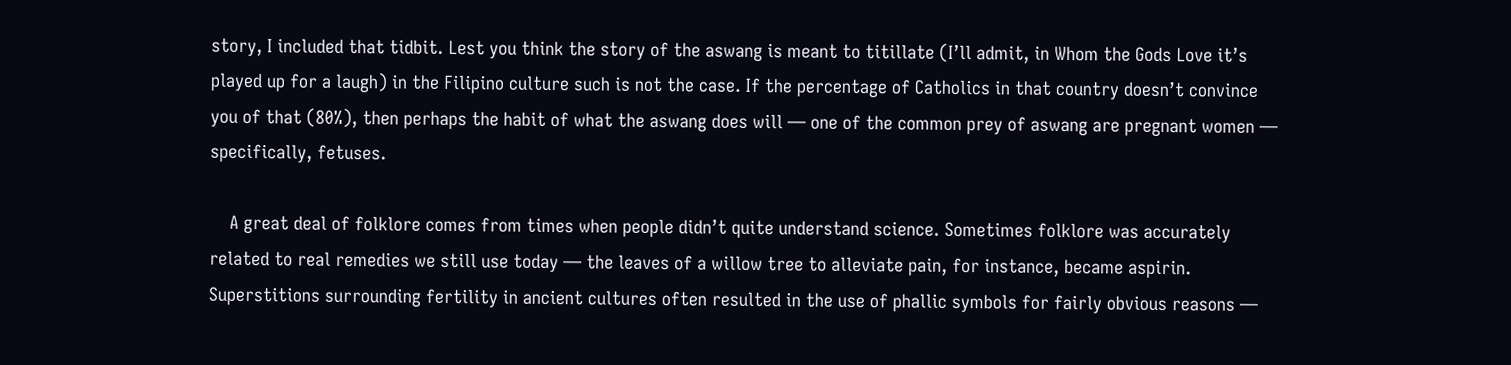story, I included that tidbit. Lest you think the story of the aswang is meant to titillate (I’ll admit, in Whom the Gods Love it’s played up for a laugh) in the Filipino culture such is not the case. If the percentage of Catholics in that country doesn’t convince you of that (80%), then perhaps the habit of what the aswang does will — one of the common prey of aswang are pregnant women — specifically, fetuses.

    A great deal of folklore comes from times when people didn’t quite understand science. Sometimes folklore was accurately related to real remedies we still use today — the leaves of a willow tree to alleviate pain, for instance, became aspirin. Superstitions surrounding fertility in ancient cultures often resulted in the use of phallic symbols for fairly obvious reasons —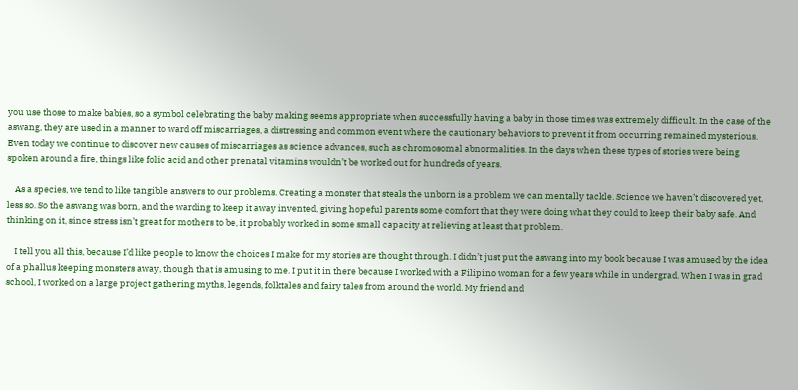you use those to make babies, so a symbol celebrating the baby making seems appropriate when successfully having a baby in those times was extremely difficult. In the case of the aswang, they are used in a manner to ward off miscarriages, a distressing and common event where the cautionary behaviors to prevent it from occurring remained mysterious. Even today we continue to discover new causes of miscarriages as science advances, such as chromosomal abnormalities. In the days when these types of stories were being spoken around a fire, things like folic acid and other prenatal vitamins wouldn’t be worked out for hundreds of years.

    As a species, we tend to like tangible answers to our problems. Creating a monster that steals the unborn is a problem we can mentally tackle. Science we haven’t discovered yet, less so. So the aswang was born, and the warding to keep it away invented, giving hopeful parents some comfort that they were doing what they could to keep their baby safe. And thinking on it, since stress isn’t great for mothers to be, it probably worked in some small capacity at relieving at least that problem.

    I tell you all this, because I’d like people to know the choices I make for my stories are thought through. I didn’t just put the aswang into my book because I was amused by the idea of a phallus keeping monsters away, though that is amusing to me. I put it in there because I worked with a Filipino woman for a few years while in undergrad. When I was in grad school, I worked on a large project gathering myths, legends, folktales and fairy tales from around the world. My friend and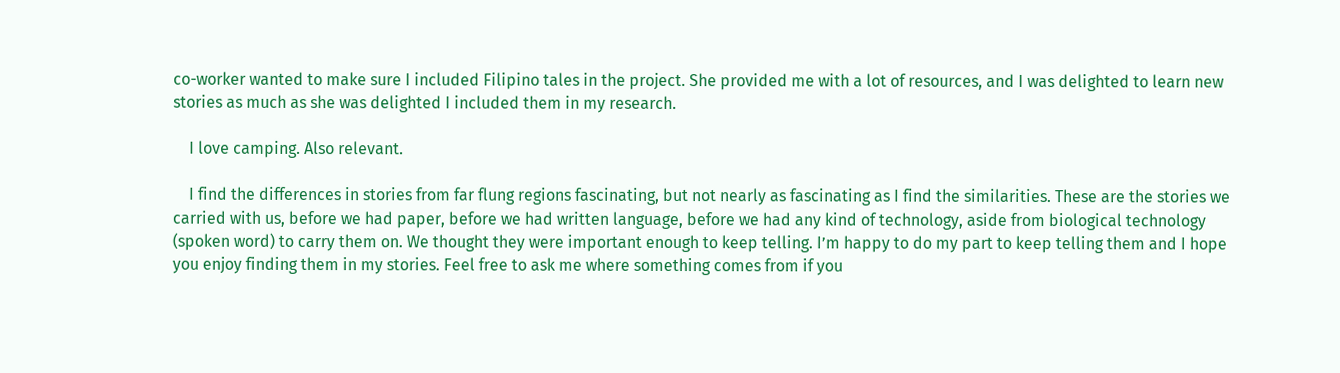co-worker wanted to make sure I included Filipino tales in the project. She provided me with a lot of resources, and I was delighted to learn new stories as much as she was delighted I included them in my research.

    I love camping. Also relevant.

    I find the differences in stories from far flung regions fascinating, but not nearly as fascinating as I find the similarities. These are the stories we carried with us, before we had paper, before we had written language, before we had any kind of technology, aside from biological technology (spoken word) to carry them on. We thought they were important enough to keep telling. I’m happy to do my part to keep telling them and I hope you enjoy finding them in my stories. Feel free to ask me where something comes from if you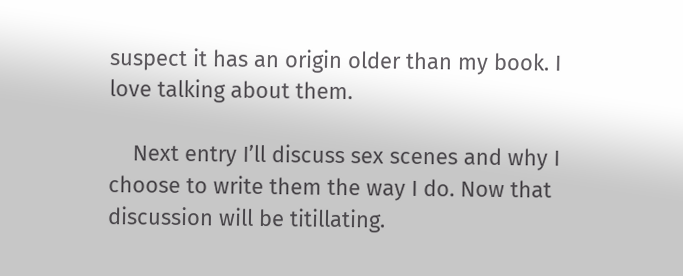suspect it has an origin older than my book. I love talking about them.

    Next entry I’ll discuss sex scenes and why I choose to write them the way I do. Now that discussion will be titillating.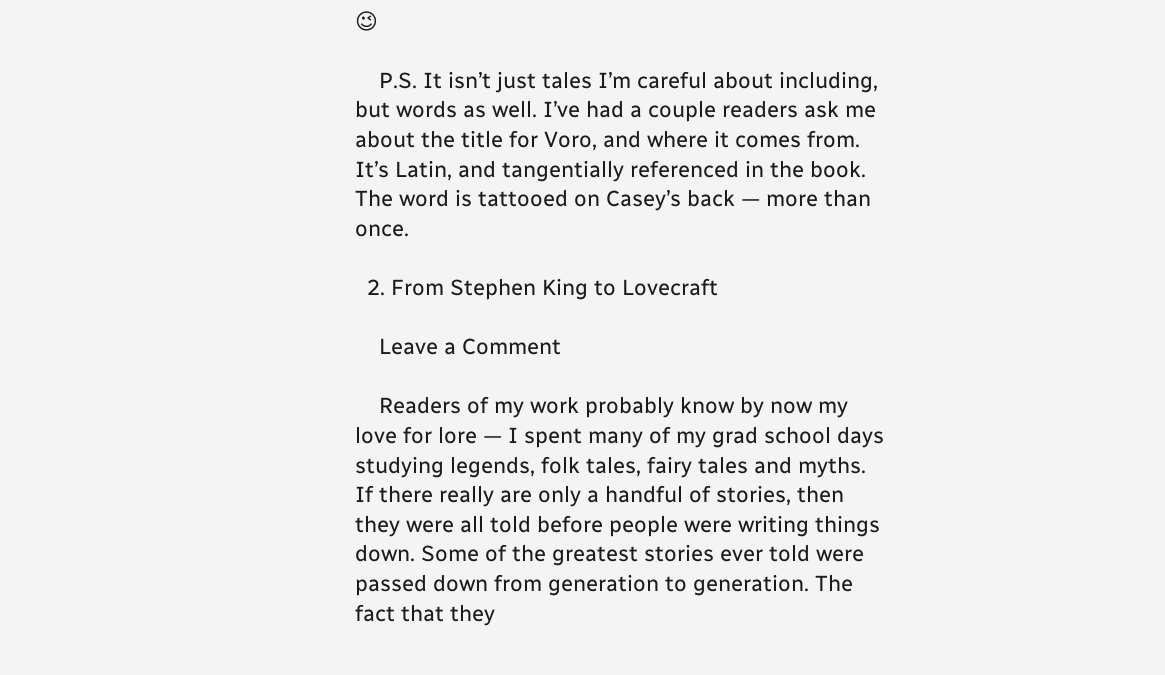😉

    P.S. It isn’t just tales I’m careful about including, but words as well. I’ve had a couple readers ask me about the title for Voro, and where it comes from. It’s Latin, and tangentially referenced in the book. The word is tattooed on Casey’s back — more than once.

  2. From Stephen King to Lovecraft

    Leave a Comment

    Readers of my work probably know by now my love for lore — I spent many of my grad school days studying legends, folk tales, fairy tales and myths. If there really are only a handful of stories, then they were all told before people were writing things down. Some of the greatest stories ever told were passed down from generation to generation. The fact that they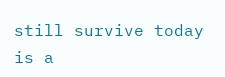still survive today is a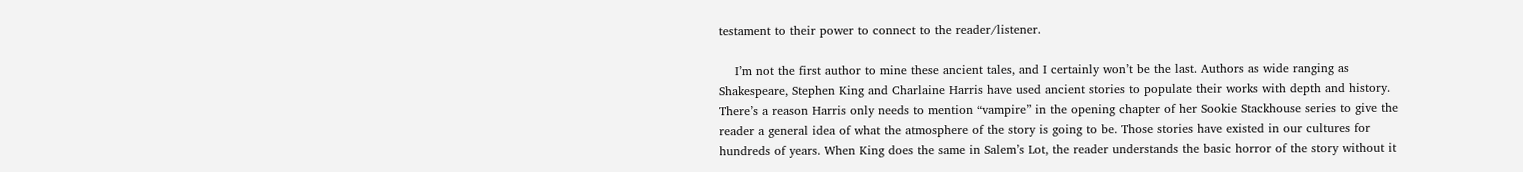testament to their power to connect to the reader/listener.

    I’m not the first author to mine these ancient tales, and I certainly won’t be the last. Authors as wide ranging as Shakespeare, Stephen King and Charlaine Harris have used ancient stories to populate their works with depth and history. There’s a reason Harris only needs to mention “vampire” in the opening chapter of her Sookie Stackhouse series to give the reader a general idea of what the atmosphere of the story is going to be. Those stories have existed in our cultures for hundreds of years. When King does the same in Salem’s Lot, the reader understands the basic horror of the story without it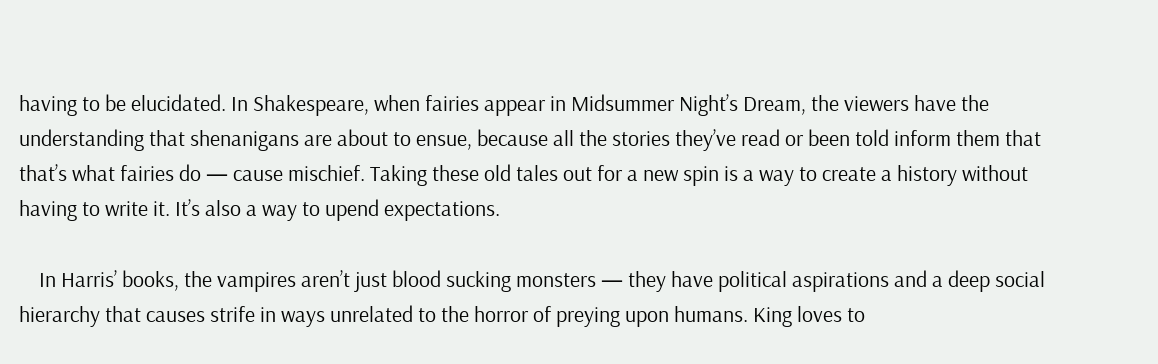having to be elucidated. In Shakespeare, when fairies appear in Midsummer Night’s Dream, the viewers have the understanding that shenanigans are about to ensue, because all the stories they’ve read or been told inform them that that’s what fairies do — cause mischief. Taking these old tales out for a new spin is a way to create a history without having to write it. It’s also a way to upend expectations.

    In Harris’ books, the vampires aren’t just blood sucking monsters — they have political aspirations and a deep social hierarchy that causes strife in ways unrelated to the horror of preying upon humans. King loves to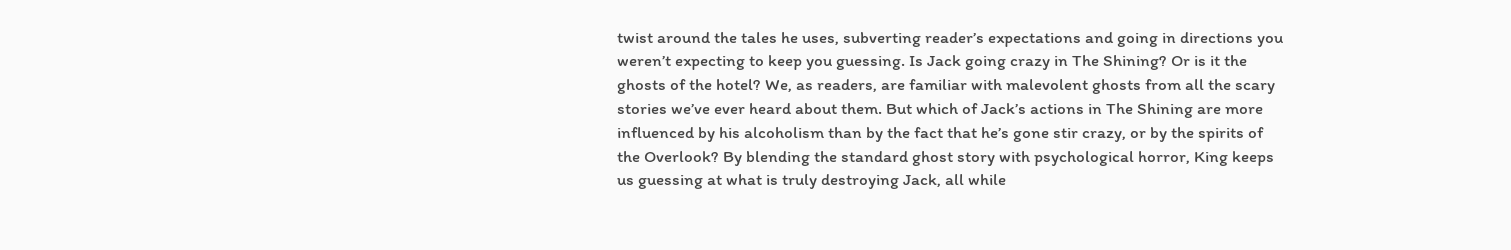twist around the tales he uses, subverting reader’s expectations and going in directions you weren’t expecting to keep you guessing. Is Jack going crazy in The Shining? Or is it the ghosts of the hotel? We, as readers, are familiar with malevolent ghosts from all the scary stories we’ve ever heard about them. But which of Jack’s actions in The Shining are more influenced by his alcoholism than by the fact that he’s gone stir crazy, or by the spirits of the Overlook? By blending the standard ghost story with psychological horror, King keeps us guessing at what is truly destroying Jack, all while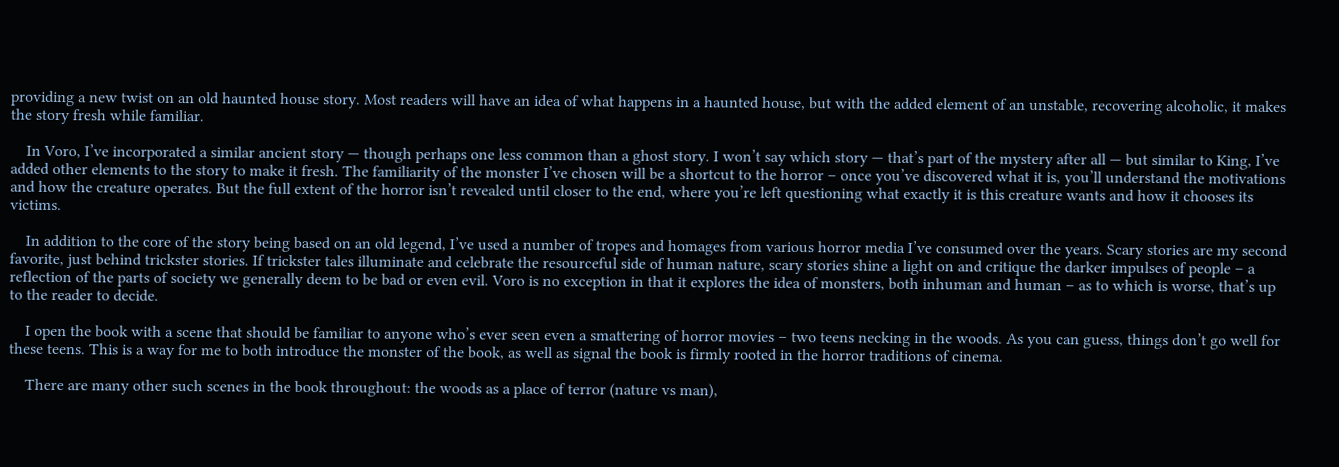providing a new twist on an old haunted house story. Most readers will have an idea of what happens in a haunted house, but with the added element of an unstable, recovering alcoholic, it makes the story fresh while familiar.

    In Voro, I’ve incorporated a similar ancient story — though perhaps one less common than a ghost story. I won’t say which story — that’s part of the mystery after all — but similar to King, I’ve added other elements to the story to make it fresh. The familiarity of the monster I’ve chosen will be a shortcut to the horror – once you’ve discovered what it is, you’ll understand the motivations and how the creature operates. But the full extent of the horror isn’t revealed until closer to the end, where you’re left questioning what exactly it is this creature wants and how it chooses its victims.

    In addition to the core of the story being based on an old legend, I’ve used a number of tropes and homages from various horror media I’ve consumed over the years. Scary stories are my second favorite, just behind trickster stories. If trickster tales illuminate and celebrate the resourceful side of human nature, scary stories shine a light on and critique the darker impulses of people – a reflection of the parts of society we generally deem to be bad or even evil. Voro is no exception in that it explores the idea of monsters, both inhuman and human – as to which is worse, that’s up to the reader to decide.

    I open the book with a scene that should be familiar to anyone who’s ever seen even a smattering of horror movies – two teens necking in the woods. As you can guess, things don’t go well for these teens. This is a way for me to both introduce the monster of the book, as well as signal the book is firmly rooted in the horror traditions of cinema.

    There are many other such scenes in the book throughout: the woods as a place of terror (nature vs man),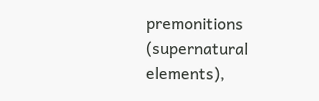premonitions (supernatural elements),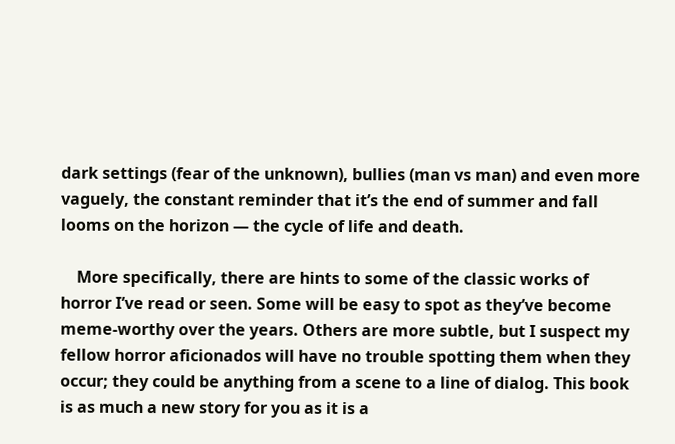dark settings (fear of the unknown), bullies (man vs man) and even more vaguely, the constant reminder that it’s the end of summer and fall looms on the horizon — the cycle of life and death.

    More specifically, there are hints to some of the classic works of horror I’ve read or seen. Some will be easy to spot as they’ve become meme-worthy over the years. Others are more subtle, but I suspect my fellow horror aficionados will have no trouble spotting them when they occur; they could be anything from a scene to a line of dialog. This book is as much a new story for you as it is a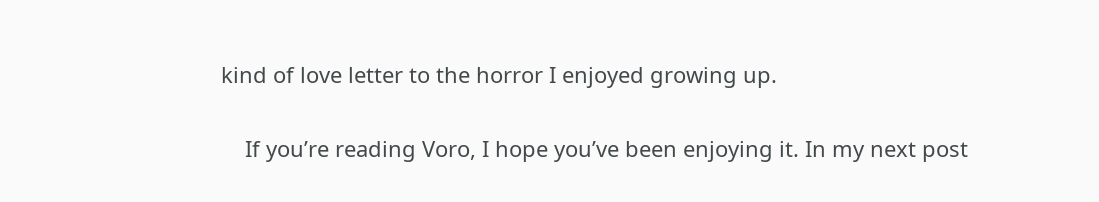kind of love letter to the horror I enjoyed growing up.

    If you’re reading Voro, I hope you’ve been enjoying it. In my next post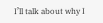I’ll talk about why I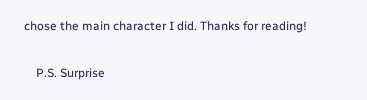chose the main character I did. Thanks for reading!

    P.S. Surprise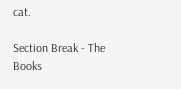cat.

Section Break - The Books